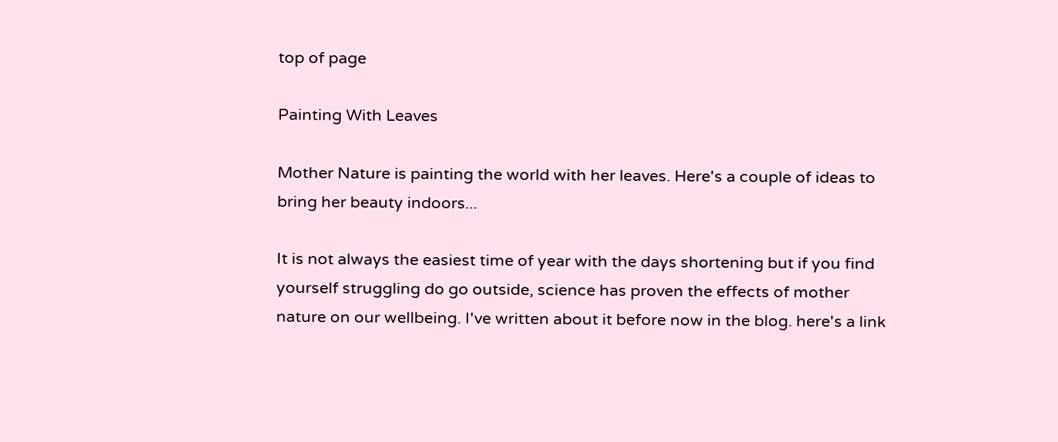top of page

Painting With Leaves

Mother Nature is painting the world with her leaves. Here's a couple of ideas to bring her beauty indoors...

It is not always the easiest time of year with the days shortening but if you find yourself struggling do go outside, science has proven the effects of mother nature on our wellbeing. I've written about it before now in the blog. here's a link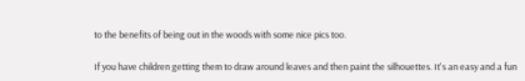to the benefits of being out in the woods with some nice pics too.

If you have children getting them to draw around leaves and then paint the silhouettes. It's an easy and a fun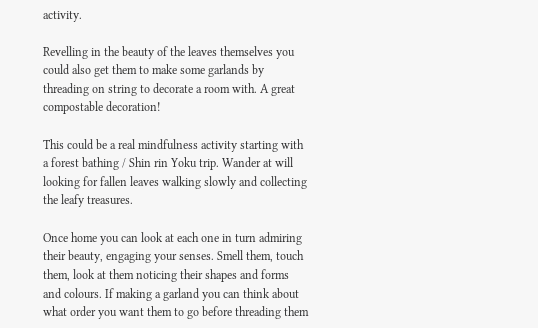activity.

Revelling in the beauty of the leaves themselves you could also get them to make some garlands by threading on string to decorate a room with. A great compostable decoration!

This could be a real mindfulness activity starting with a forest bathing / Shin rin Yoku trip. Wander at will looking for fallen leaves walking slowly and collecting the leafy treasures.

Once home you can look at each one in turn admiring their beauty, engaging your senses. Smell them, touch them, look at them noticing their shapes and forms and colours. If making a garland you can think about what order you want them to go before threading them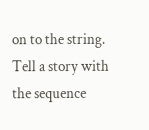on to the string. Tell a story with the sequence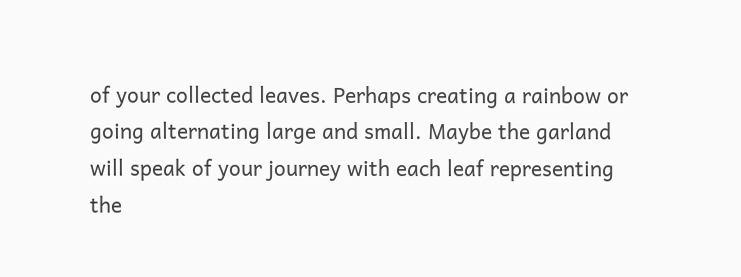of your collected leaves. Perhaps creating a rainbow or going alternating large and small. Maybe the garland will speak of your journey with each leaf representing the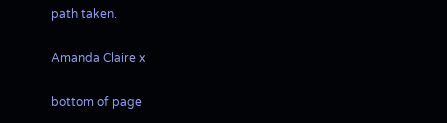path taken.

Amanda Claire x

bottom of page